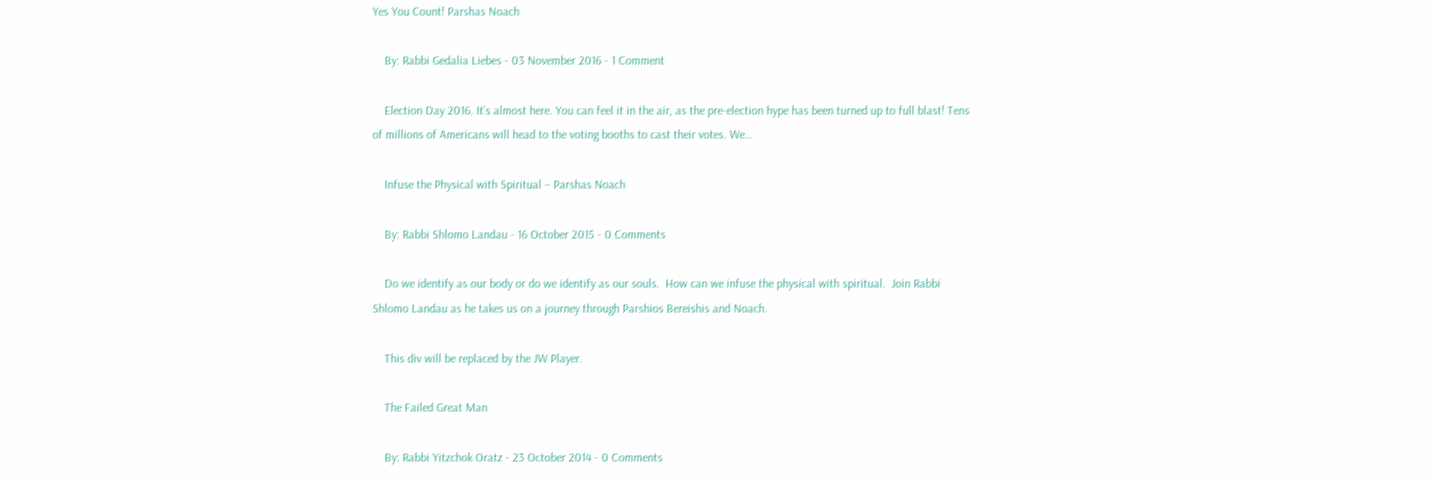Yes You Count! Parshas Noach

    By: Rabbi Gedalia Liebes - 03 November 2016 - 1 Comment

    Election Day 2016. It’s almost here. You can feel it in the air, as the pre-election hype has been turned up to full blast! Tens of millions of Americans will head to the voting booths to cast their votes. We…

    Infuse the Physical with Spiritual – Parshas Noach

    By: Rabbi Shlomo Landau - 16 October 2015 - 0 Comments

    Do we identify as our body or do we identify as our souls.  How can we infuse the physical with spiritual.  Join Rabbi Shlomo Landau as he takes us on a journey through Parshios Bereishis and Noach.

    This div will be replaced by the JW Player.

    The Failed Great Man

    By: Rabbi Yitzchok Oratz - 23 October 2014 - 0 Comments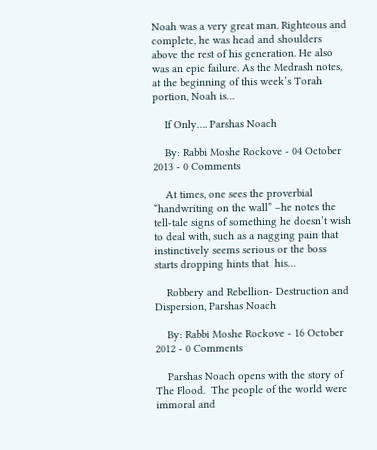Noah was a very great man. Righteous and complete, he was head and shoulders above the rest of his generation. He also was an epic failure. As the Medrash notes, at the beginning of this week’s Torah portion, Noah is…

    If Only…. Parshas Noach

    By: Rabbi Moshe Rockove - 04 October 2013 - 0 Comments

    At times, one sees the proverbial “handwriting on the wall” –he notes the tell-tale signs of something he doesn’t wish to deal with, such as a nagging pain that instinctively seems serious or the boss starts dropping hints that  his…

    Robbery and Rebellion- Destruction and Dispersion, Parshas Noach

    By: Rabbi Moshe Rockove - 16 October 2012 - 0 Comments

    Parshas Noach opens with the story of The Flood.  The people of the world were immoral and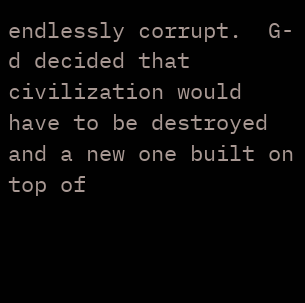endlessly corrupt.  G-d decided that civilization would have to be destroyed and a new one built on top of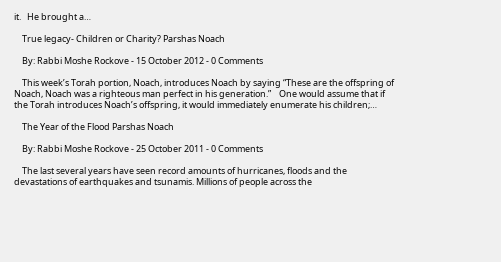it.   He brought a…

    True legacy- Children or Charity? Parshas Noach

    By: Rabbi Moshe Rockove - 15 October 2012 - 0 Comments

    This week’s Torah portion, Noach, introduces Noach by saying “These are the offspring of Noach, Noach was a righteous man perfect in his generation.”    One would assume that if the Torah introduces Noach’s offspring, it would immediately enumerate his children;…

    The Year of the Flood Parshas Noach

    By: Rabbi Moshe Rockove - 25 October 2011 - 0 Comments

    The last several years have seen record amounts of hurricanes, floods and the devastations of earthquakes and tsunamis. Millions of people across the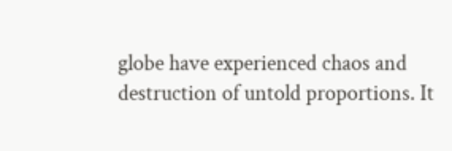globe have experienced chaos and destruction of untold proportions. It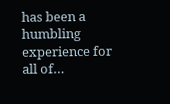has been a humbling experience for all of…